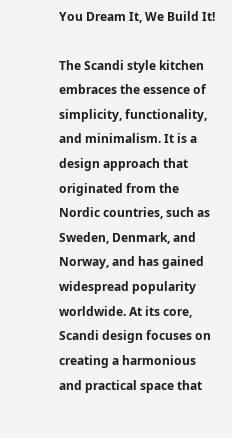You Dream It, We Build It!

The Scandi style kitchen embraces the essence of simplicity, functionality, and minimalism. It is a design approach that originated from the Nordic countries, such as Sweden, Denmark, and Norway, and has gained widespread popularity worldwide. At its core, Scandi design focuses on creating a harmonious and practical space that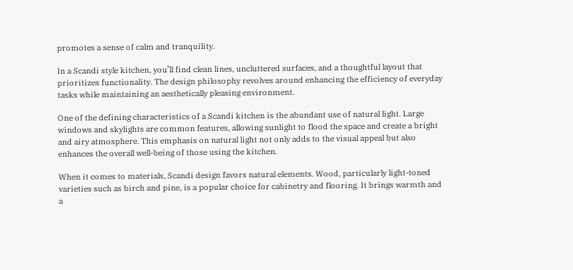promotes a sense of calm and tranquility.

In a Scandi style kitchen, you’ll find clean lines, uncluttered surfaces, and a thoughtful layout that prioritizes functionality. The design philosophy revolves around enhancing the efficiency of everyday tasks while maintaining an aesthetically pleasing environment.

One of the defining characteristics of a Scandi kitchen is the abundant use of natural light. Large windows and skylights are common features, allowing sunlight to flood the space and create a bright and airy atmosphere. This emphasis on natural light not only adds to the visual appeal but also enhances the overall well-being of those using the kitchen.

When it comes to materials, Scandi design favors natural elements. Wood, particularly light-toned varieties such as birch and pine, is a popular choice for cabinetry and flooring. It brings warmth and a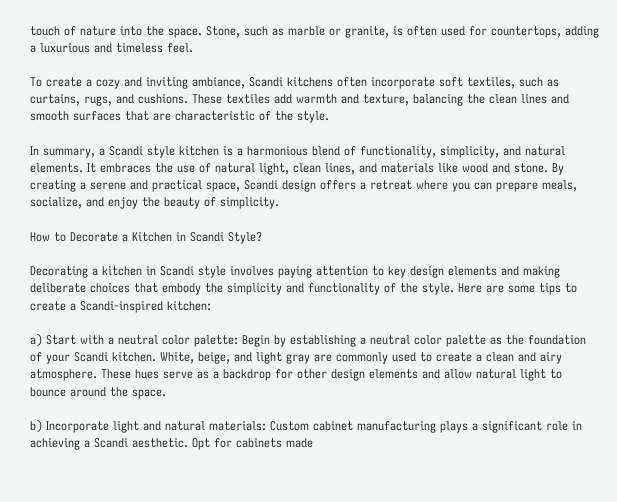touch of nature into the space. Stone, such as marble or granite, is often used for countertops, adding a luxurious and timeless feel.

To create a cozy and inviting ambiance, Scandi kitchens often incorporate soft textiles, such as curtains, rugs, and cushions. These textiles add warmth and texture, balancing the clean lines and smooth surfaces that are characteristic of the style.

In summary, a Scandi style kitchen is a harmonious blend of functionality, simplicity, and natural elements. It embraces the use of natural light, clean lines, and materials like wood and stone. By creating a serene and practical space, Scandi design offers a retreat where you can prepare meals, socialize, and enjoy the beauty of simplicity.

How to Decorate a Kitchen in Scandi Style?

Decorating a kitchen in Scandi style involves paying attention to key design elements and making deliberate choices that embody the simplicity and functionality of the style. Here are some tips to create a Scandi-inspired kitchen:

a) Start with a neutral color palette: Begin by establishing a neutral color palette as the foundation of your Scandi kitchen. White, beige, and light gray are commonly used to create a clean and airy atmosphere. These hues serve as a backdrop for other design elements and allow natural light to bounce around the space.

b) Incorporate light and natural materials: Custom cabinet manufacturing plays a significant role in achieving a Scandi aesthetic. Opt for cabinets made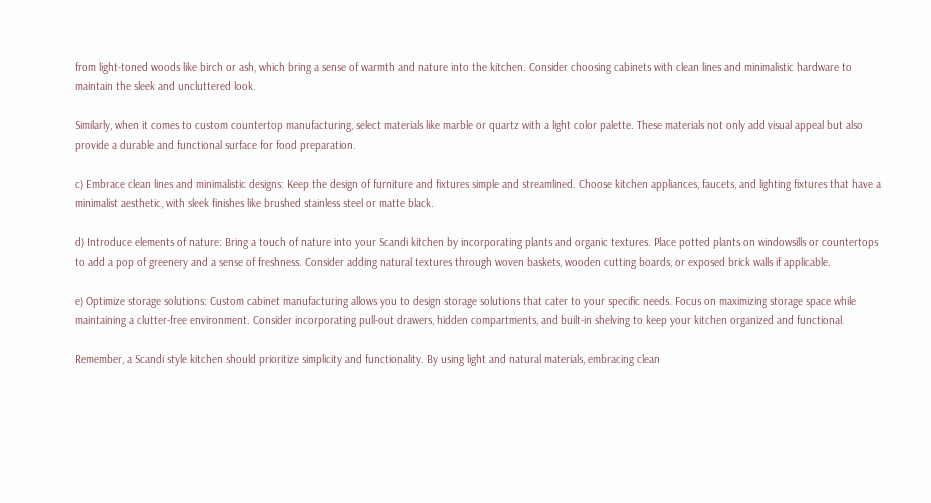from light-toned woods like birch or ash, which bring a sense of warmth and nature into the kitchen. Consider choosing cabinets with clean lines and minimalistic hardware to maintain the sleek and uncluttered look.

Similarly, when it comes to custom countertop manufacturing, select materials like marble or quartz with a light color palette. These materials not only add visual appeal but also provide a durable and functional surface for food preparation.

c) Embrace clean lines and minimalistic designs: Keep the design of furniture and fixtures simple and streamlined. Choose kitchen appliances, faucets, and lighting fixtures that have a minimalist aesthetic, with sleek finishes like brushed stainless steel or matte black.

d) Introduce elements of nature: Bring a touch of nature into your Scandi kitchen by incorporating plants and organic textures. Place potted plants on windowsills or countertops to add a pop of greenery and a sense of freshness. Consider adding natural textures through woven baskets, wooden cutting boards, or exposed brick walls if applicable.

e) Optimize storage solutions: Custom cabinet manufacturing allows you to design storage solutions that cater to your specific needs. Focus on maximizing storage space while maintaining a clutter-free environment. Consider incorporating pull-out drawers, hidden compartments, and built-in shelving to keep your kitchen organized and functional.

Remember, a Scandi style kitchen should prioritize simplicity and functionality. By using light and natural materials, embracing clean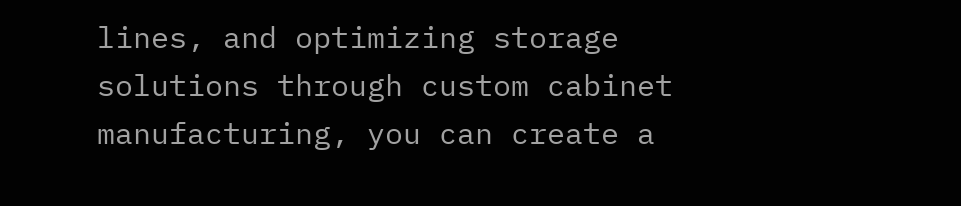lines, and optimizing storage solutions through custom cabinet manufacturing, you can create a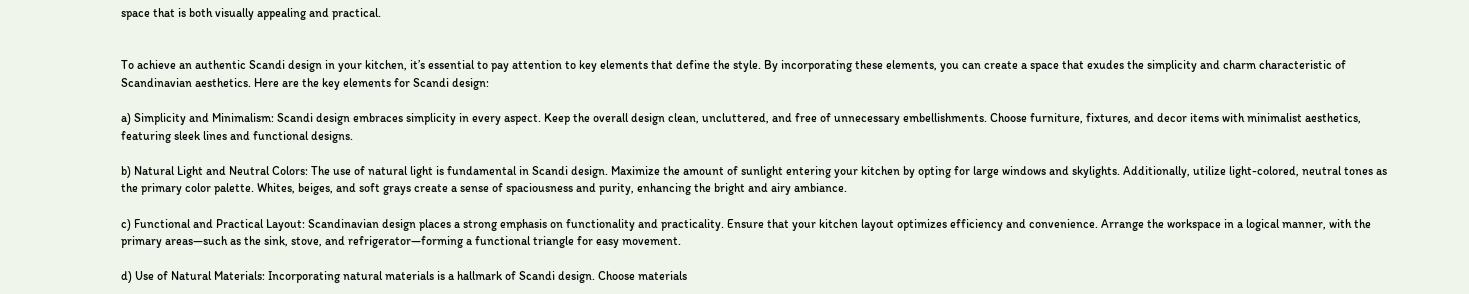space that is both visually appealing and practical.


To achieve an authentic Scandi design in your kitchen, it’s essential to pay attention to key elements that define the style. By incorporating these elements, you can create a space that exudes the simplicity and charm characteristic of Scandinavian aesthetics. Here are the key elements for Scandi design:

a) Simplicity and Minimalism: Scandi design embraces simplicity in every aspect. Keep the overall design clean, uncluttered, and free of unnecessary embellishments. Choose furniture, fixtures, and decor items with minimalist aesthetics, featuring sleek lines and functional designs.

b) Natural Light and Neutral Colors: The use of natural light is fundamental in Scandi design. Maximize the amount of sunlight entering your kitchen by opting for large windows and skylights. Additionally, utilize light-colored, neutral tones as the primary color palette. Whites, beiges, and soft grays create a sense of spaciousness and purity, enhancing the bright and airy ambiance.

c) Functional and Practical Layout: Scandinavian design places a strong emphasis on functionality and practicality. Ensure that your kitchen layout optimizes efficiency and convenience. Arrange the workspace in a logical manner, with the primary areas—such as the sink, stove, and refrigerator—forming a functional triangle for easy movement.

d) Use of Natural Materials: Incorporating natural materials is a hallmark of Scandi design. Choose materials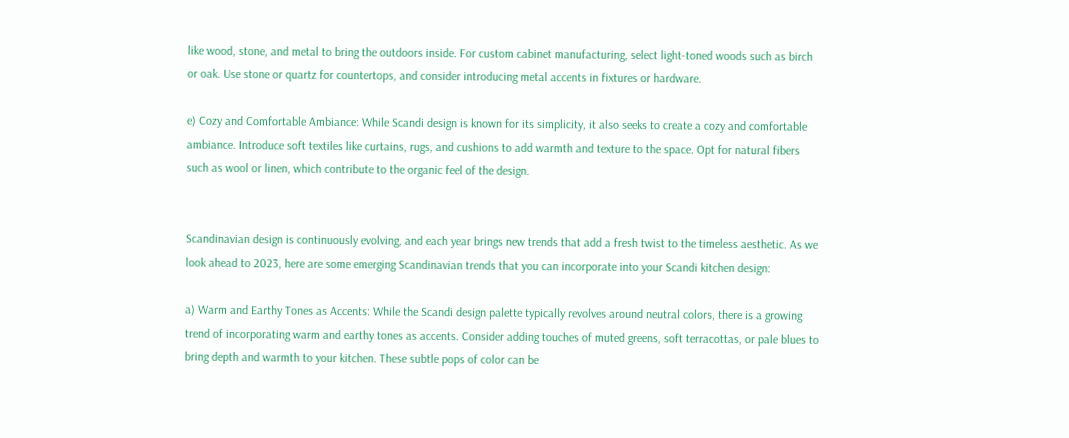like wood, stone, and metal to bring the outdoors inside. For custom cabinet manufacturing, select light-toned woods such as birch or oak. Use stone or quartz for countertops, and consider introducing metal accents in fixtures or hardware.

e) Cozy and Comfortable Ambiance: While Scandi design is known for its simplicity, it also seeks to create a cozy and comfortable ambiance. Introduce soft textiles like curtains, rugs, and cushions to add warmth and texture to the space. Opt for natural fibers such as wool or linen, which contribute to the organic feel of the design.


Scandinavian design is continuously evolving, and each year brings new trends that add a fresh twist to the timeless aesthetic. As we look ahead to 2023, here are some emerging Scandinavian trends that you can incorporate into your Scandi kitchen design:

a) Warm and Earthy Tones as Accents: While the Scandi design palette typically revolves around neutral colors, there is a growing trend of incorporating warm and earthy tones as accents. Consider adding touches of muted greens, soft terracottas, or pale blues to bring depth and warmth to your kitchen. These subtle pops of color can be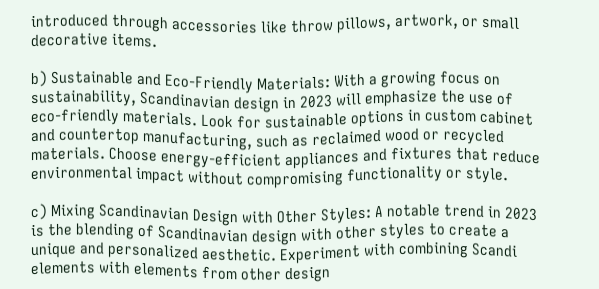introduced through accessories like throw pillows, artwork, or small decorative items.

b) Sustainable and Eco-Friendly Materials: With a growing focus on sustainability, Scandinavian design in 2023 will emphasize the use of eco-friendly materials. Look for sustainable options in custom cabinet and countertop manufacturing, such as reclaimed wood or recycled materials. Choose energy-efficient appliances and fixtures that reduce environmental impact without compromising functionality or style.

c) Mixing Scandinavian Design with Other Styles: A notable trend in 2023 is the blending of Scandinavian design with other styles to create a unique and personalized aesthetic. Experiment with combining Scandi elements with elements from other design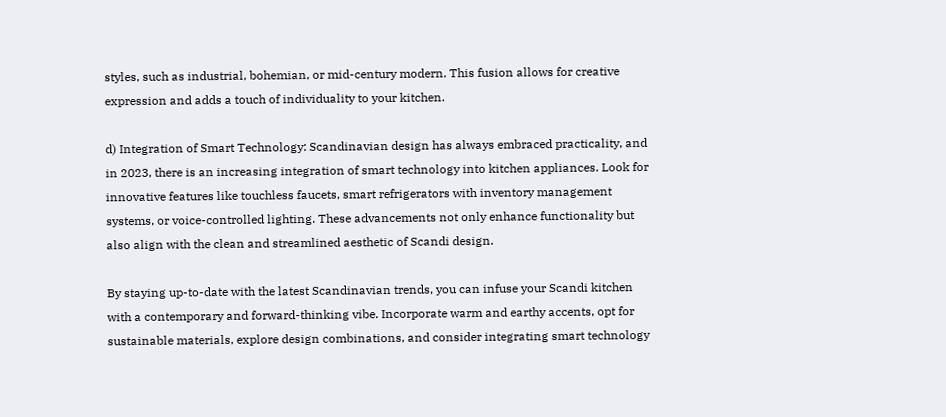styles, such as industrial, bohemian, or mid-century modern. This fusion allows for creative expression and adds a touch of individuality to your kitchen.

d) Integration of Smart Technology: Scandinavian design has always embraced practicality, and in 2023, there is an increasing integration of smart technology into kitchen appliances. Look for innovative features like touchless faucets, smart refrigerators with inventory management systems, or voice-controlled lighting. These advancements not only enhance functionality but also align with the clean and streamlined aesthetic of Scandi design.

By staying up-to-date with the latest Scandinavian trends, you can infuse your Scandi kitchen with a contemporary and forward-thinking vibe. Incorporate warm and earthy accents, opt for sustainable materials, explore design combinations, and consider integrating smart technology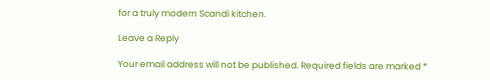for a truly modern Scandi kitchen.

Leave a Reply

Your email address will not be published. Required fields are marked *